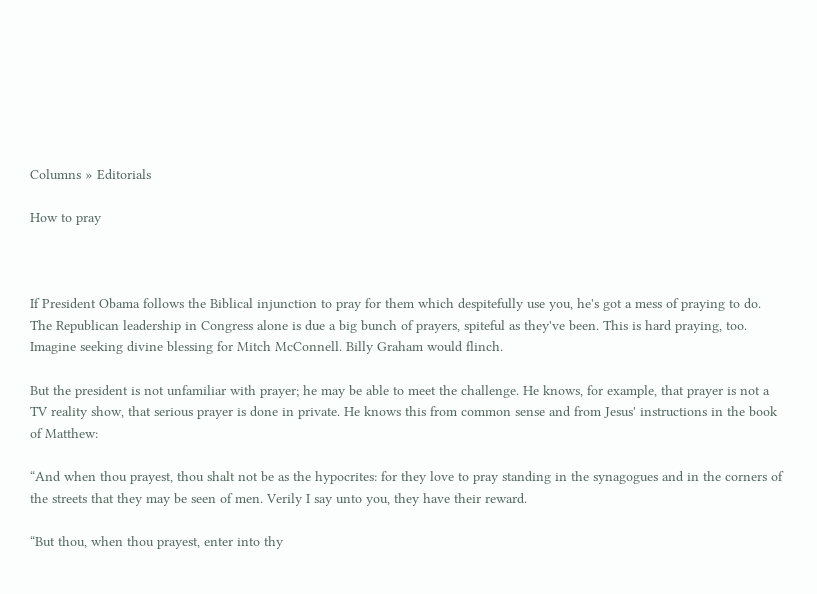Columns » Editorials

How to pray



If President Obama follows the Biblical injunction to pray for them which despitefully use you, he's got a mess of praying to do. The Republican leadership in Congress alone is due a big bunch of prayers, spiteful as they've been. This is hard praying, too. Imagine seeking divine blessing for Mitch McConnell. Billy Graham would flinch.

But the president is not unfamiliar with prayer; he may be able to meet the challenge. He knows, for example, that prayer is not a TV reality show, that serious prayer is done in private. He knows this from common sense and from Jesus' instructions in the book of Matthew:

“And when thou prayest, thou shalt not be as the hypocrites: for they love to pray standing in the synagogues and in the corners of the streets that they may be seen of men. Verily I say unto you, they have their reward.

“But thou, when thou prayest, enter into thy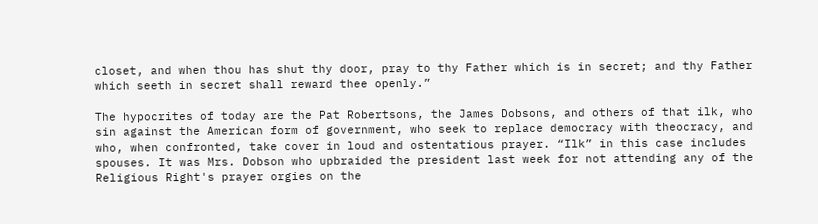closet, and when thou has shut thy door, pray to thy Father which is in secret; and thy Father which seeth in secret shall reward thee openly.”

The hypocrites of today are the Pat Robertsons, the James Dobsons, and others of that ilk, who sin against the American form of government, who seek to replace democracy with theocracy, and who, when confronted, take cover in loud and ostentatious prayer. “Ilk” in this case includes spouses. It was Mrs. Dobson who upbraided the president last week for not attending any of the Religious Right's prayer orgies on the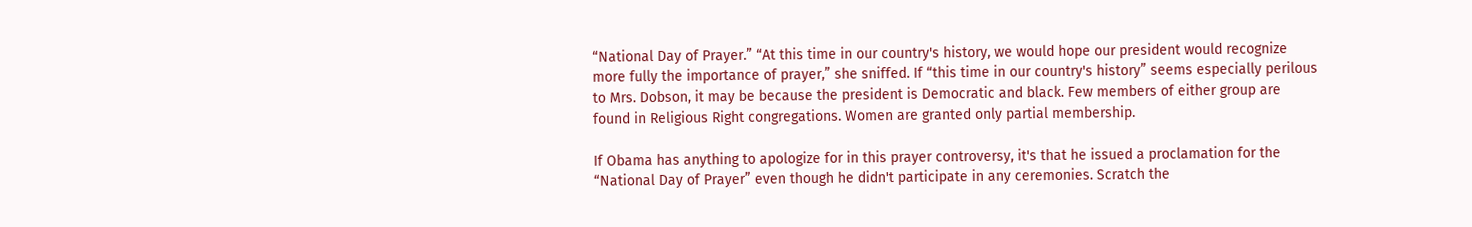“National Day of Prayer.” “At this time in our country's history, we would hope our president would recognize more fully the importance of prayer,” she sniffed. If “this time in our country's history” seems especially perilous to Mrs. Dobson, it may be because the president is Democratic and black. Few members of either group are found in Religious Right congregations. Women are granted only partial membership.

If Obama has anything to apologize for in this prayer controversy, it's that he issued a proclamation for the “National Day of Prayer” even though he didn't participate in any ceremonies. Scratch the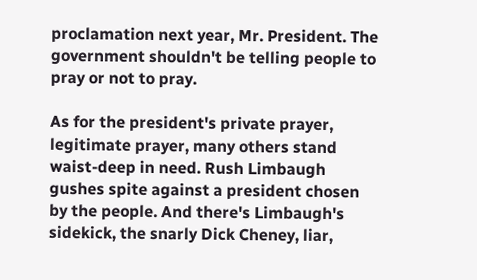proclamation next year, Mr. President. The government shouldn't be telling people to pray or not to pray.

As for the president's private prayer, legitimate prayer, many others stand waist-deep in need. Rush Limbaugh gushes spite against a president chosen by the people. And there's Limbaugh's sidekick, the snarly Dick Cheney, liar,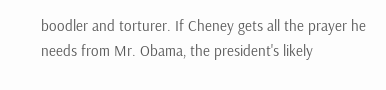boodler and torturer. If Cheney gets all the prayer he needs from Mr. Obama, the president's likely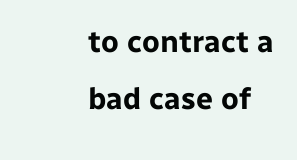to contract a bad case of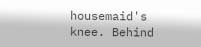housemaid's knee. Behind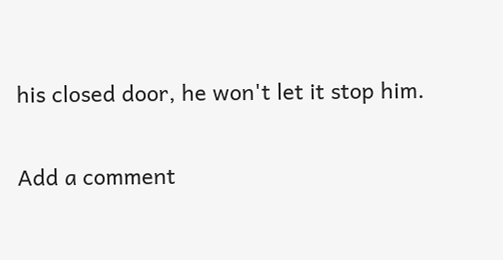his closed door, he won't let it stop him.

Add a comment